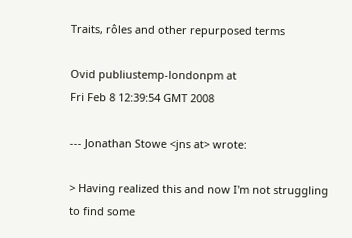Traits, rôles and other repurposed terms

Ovid publiustemp-londonpm at
Fri Feb 8 12:39:54 GMT 2008

--- Jonathan Stowe <jns at> wrote:

> Having realized this and now I'm not struggling to find some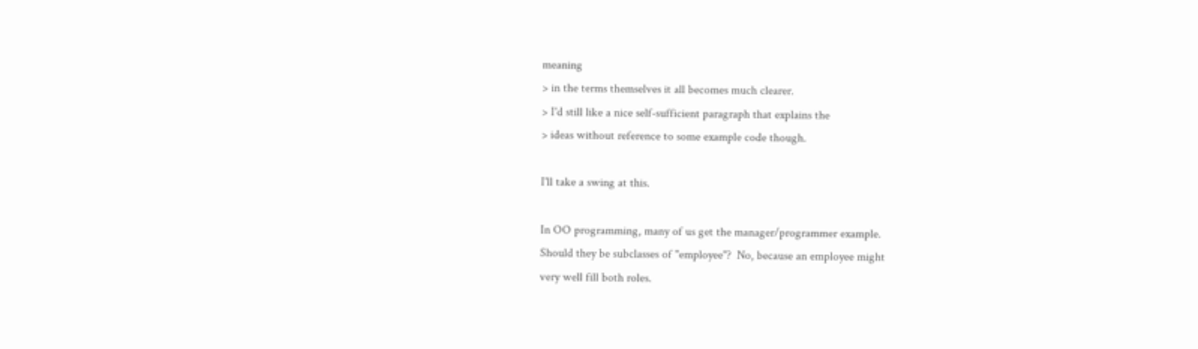meaning
> in the terms themselves it all becomes much clearer.
> I'd still like a nice self-sufficient paragraph that explains the
> ideas without reference to some example code though.

I'll take a swing at this.

In OO programming, many of us get the manager/programmer example.
Should they be subclasses of "employee"?  No, because an employee might
very well fill both roles.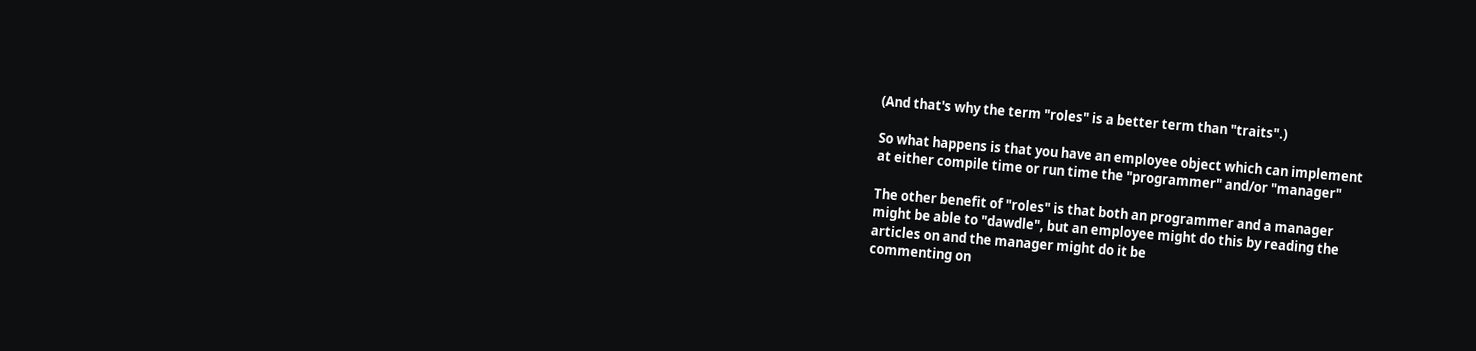(And that's why the term "roles" is a better term than "traits".)

So what happens is that you have an employee object which can implement
at either compile time or run time the "programmer" and/or "manager"

The other benefit of "roles" is that both an programmer and a manager
might be able to "dawdle", but an employee might do this by reading the
articles on and the manager might do it be
commenting on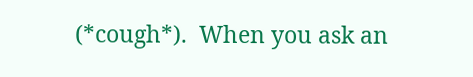(*cough*).  When you ask an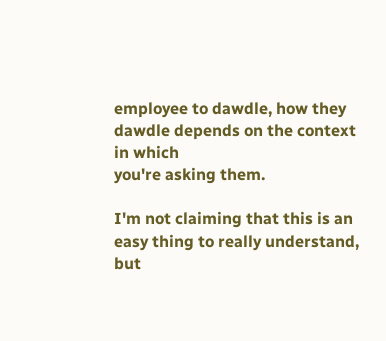employee to dawdle, how they dawdle depends on the context in which
you're asking them.

I'm not claiming that this is an easy thing to really understand, but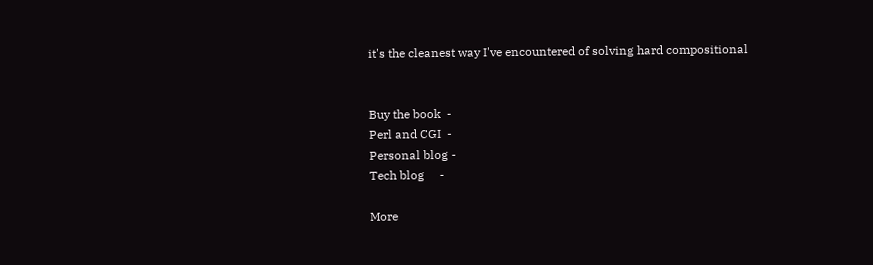it's the cleanest way I've encountered of solving hard compositional


Buy the book  -
Perl and CGI  -
Personal blog -
Tech blog     -

More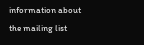information about the mailing list